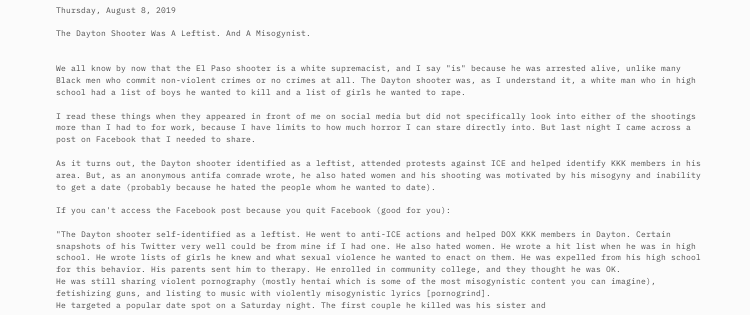Thursday, August 8, 2019

The Dayton Shooter Was A Leftist. And A Misogynist.


We all know by now that the El Paso shooter is a white supremacist, and I say "is" because he was arrested alive, unlike many Black men who commit non-violent crimes or no crimes at all. The Dayton shooter was, as I understand it, a white man who in high school had a list of boys he wanted to kill and a list of girls he wanted to rape.

I read these things when they appeared in front of me on social media but did not specifically look into either of the shootings more than I had to for work, because I have limits to how much horror I can stare directly into. But last night I came across a post on Facebook that I needed to share.

As it turns out, the Dayton shooter identified as a leftist, attended protests against ICE and helped identify KKK members in his area. But, as an anonymous antifa comrade wrote, he also hated women and his shooting was motivated by his misogyny and inability to get a date (probably because he hated the people whom he wanted to date).

If you can't access the Facebook post because you quit Facebook (good for you):

"The Dayton shooter self-identified as a leftist. He went to anti-ICE actions and helped DOX KKK members in Dayton. Certain snapshots of his Twitter very well could be from mine if I had one. He also hated women. He wrote a hit list when he was in high school. He wrote lists of girls he knew and what sexual violence he wanted to enact on them. He was expelled from his high school for this behavior. His parents sent him to therapy. He enrolled in community college, and they thought he was OK.
He was still sharing violent pornography (mostly hentai which is some of the most misogynistic content you can imagine), fetishizing guns, and listing to music with violently misogynistic lyrics [pornogrind].
He targeted a popular date spot on a Saturday night. The first couple he killed was his sister and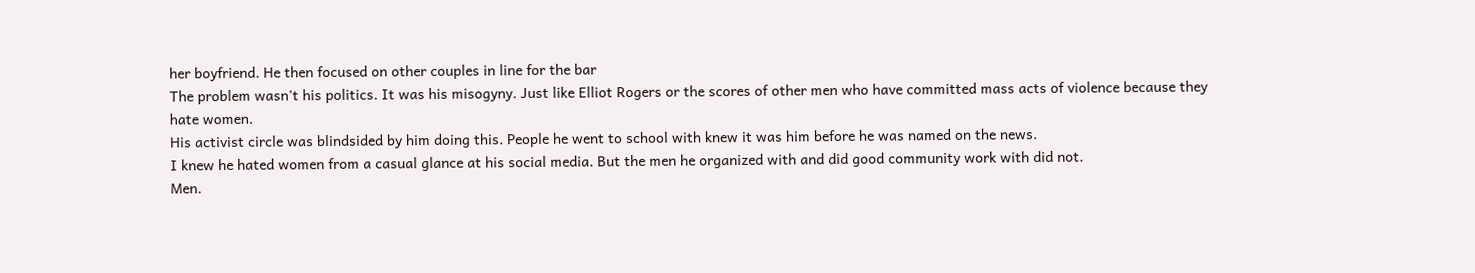her boyfriend. He then focused on other couples in line for the bar
The problem wasn't his politics. It was his misogyny. Just like Elliot Rogers or the scores of other men who have committed mass acts of violence because they hate women.
His activist circle was blindsided by him doing this. People he went to school with knew it was him before he was named on the news.
I knew he hated women from a casual glance at his social media. But the men he organized with and did good community work with did not.
Men.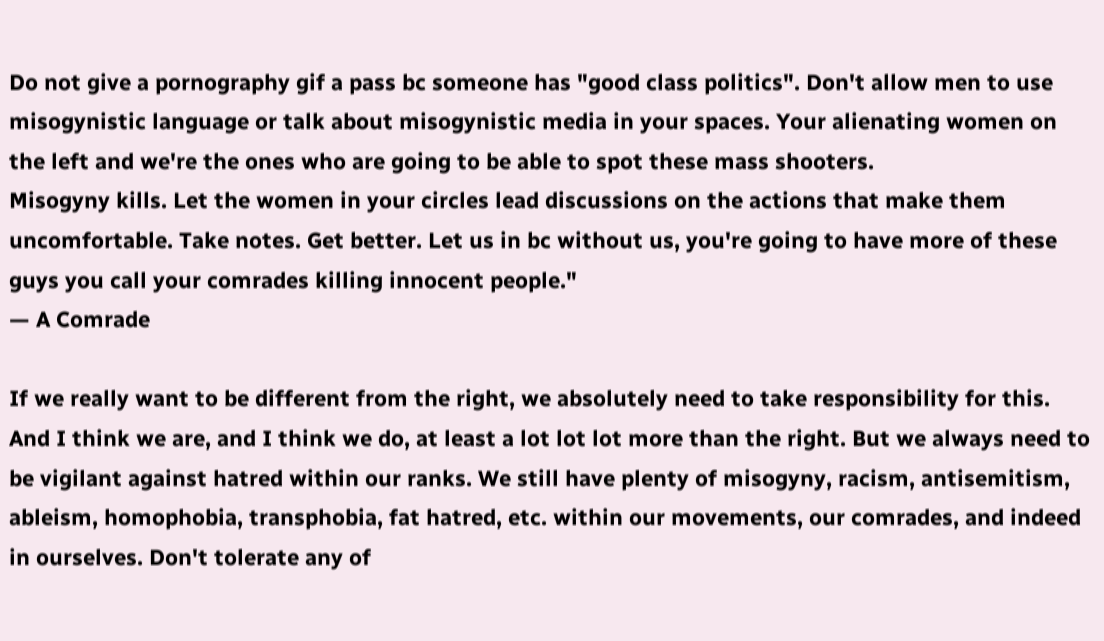Do not give a pornography gif a pass bc someone has "good class politics". Don't allow men to use misogynistic language or talk about misogynistic media in your spaces. Your alienating women on the left and we're the ones who are going to be able to spot these mass shooters.
Misogyny kills. Let the women in your circles lead discussions on the actions that make them uncomfortable. Take notes. Get better. Let us in bc without us, you're going to have more of these guys you call your comrades killing innocent people."
— A Comrade

If we really want to be different from the right, we absolutely need to take responsibility for this. And I think we are, and I think we do, at least a lot lot lot more than the right. But we always need to be vigilant against hatred within our ranks. We still have plenty of misogyny, racism, antisemitism, ableism, homophobia, transphobia, fat hatred, etc. within our movements, our comrades, and indeed in ourselves. Don't tolerate any of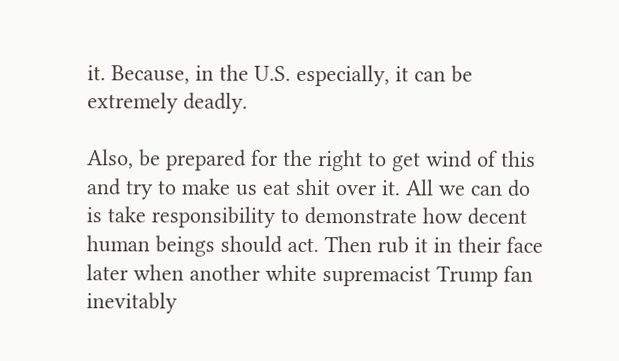it. Because, in the U.S. especially, it can be extremely deadly.

Also, be prepared for the right to get wind of this and try to make us eat shit over it. All we can do is take responsibility to demonstrate how decent human beings should act. Then rub it in their face later when another white supremacist Trump fan inevitably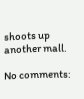shoots up another mall.

No comments: